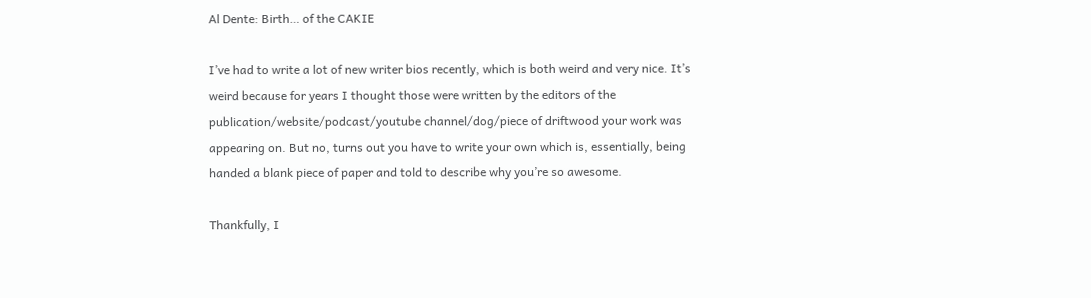Al Dente: Birth… of the CAKIE

I’ve had to write a lot of new writer bios recently, which is both weird and very nice. It’s weird because for years I thought those were written by the editors of the publication/website/podcast/youtube channel/dog/piece of driftwood your work was appearing on. But no, turns out you have to write your own which is, essentially, being handed a blank piece of paper and told to describe why you’re so awesome.

Thankfully, I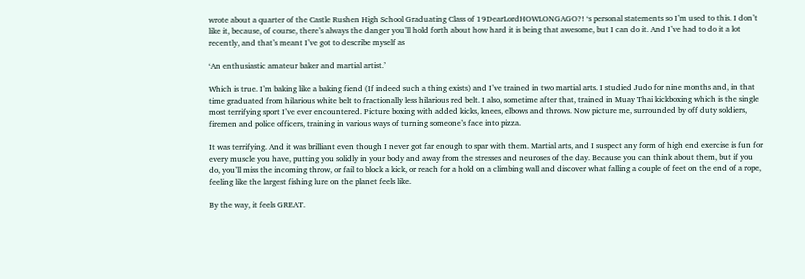wrote about a quarter of the Castle Rushen High School Graduating Class of 19DearLordHOWLONGAGO?! ‘s personal statements so I’m used to this. I don’t like it, because, of course, there’s always the danger you’ll hold forth about how hard it is being that awesome, but I can do it. And I’ve had to do it a lot recently, and that’s meant I’ve got to describe myself as

‘An enthusiastic amateur baker and martial artist.’

Which is true. I’m baking like a baking fiend (If indeed such a thing exists) and I’ve trained in two martial arts. I studied Judo for nine months and, in that time graduated from hilarious white belt to fractionally less hilarious red belt. I also, sometime after that, trained in Muay Thai kickboxing which is the single most terrifying sport I’ve ever encountered. Picture boxing with added kicks, knees, elbows and throws. Now picture me, surrounded by off duty soldiers, firemen and police officers, training in various ways of turning someone’s face into pizza.

It was terrifying. And it was brilliant even though I never got far enough to spar with them. Martial arts, and I suspect any form of high end exercise is fun for every muscle you have, putting you solidly in your body and away from the stresses and neuroses of the day. Because you can think about them, but if you do, you’ll miss the incoming throw, or fail to block a kick, or reach for a hold on a climbing wall and discover what falling a couple of feet on the end of a rope, feeling like the largest fishing lure on the planet feels like.

By the way, it feels GREAT.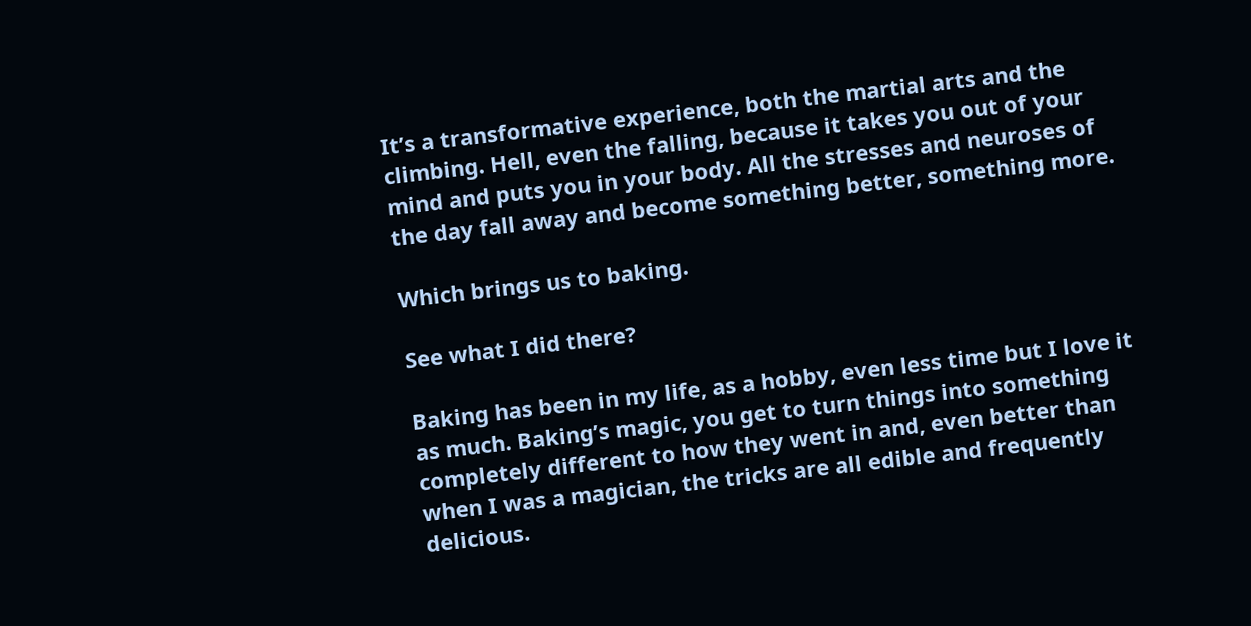It’s a transformative experience, both the martial arts and the climbing. Hell, even the falling, because it takes you out of your mind and puts you in your body. All the stresses and neuroses of the day fall away and become something better, something more.

Which brings us to baking.

See what I did there?

Baking has been in my life, as a hobby, even less time but I love it as much. Baking’s magic, you get to turn things into something completely different to how they went in and, even better than when I was a magician, the tricks are all edible and frequently delicious.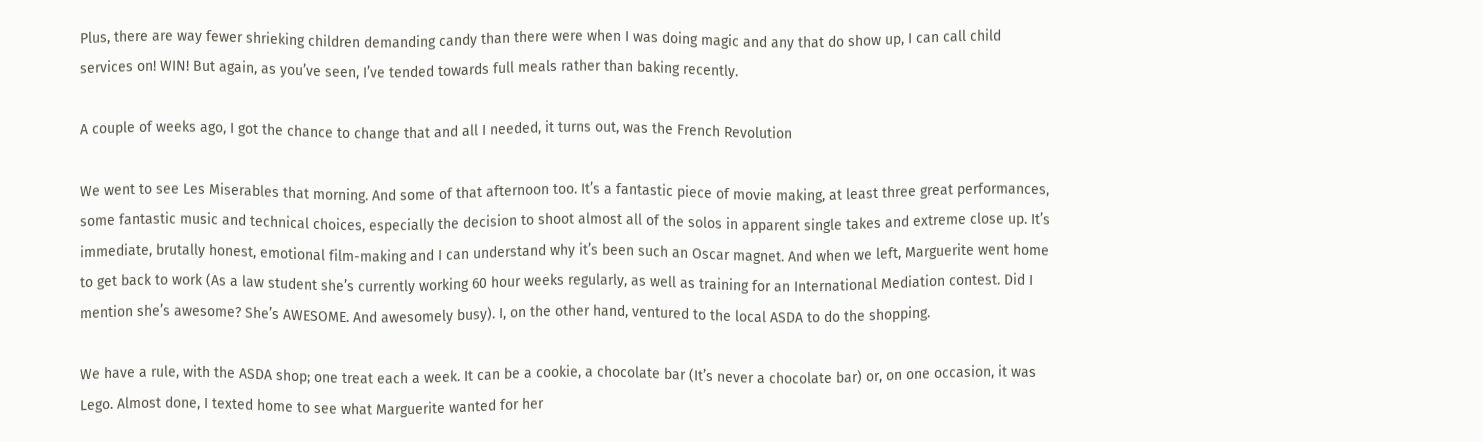Plus, there are way fewer shrieking children demanding candy than there were when I was doing magic and any that do show up, I can call child services on! WIN! But again, as you’ve seen, I’ve tended towards full meals rather than baking recently.

A couple of weeks ago, I got the chance to change that and all I needed, it turns out, was the French Revolution

We went to see Les Miserables that morning. And some of that afternoon too. It’s a fantastic piece of movie making, at least three great performances, some fantastic music and technical choices, especially the decision to shoot almost all of the solos in apparent single takes and extreme close up. It’s immediate, brutally honest, emotional film-making and I can understand why it’s been such an Oscar magnet. And when we left, Marguerite went home to get back to work (As a law student she’s currently working 60 hour weeks regularly, as well as training for an International Mediation contest. Did I mention she’s awesome? She’s AWESOME. And awesomely busy). I, on the other hand, ventured to the local ASDA to do the shopping.

We have a rule, with the ASDA shop; one treat each a week. It can be a cookie, a chocolate bar (It’s never a chocolate bar) or, on one occasion, it was Lego. Almost done, I texted home to see what Marguerite wanted for her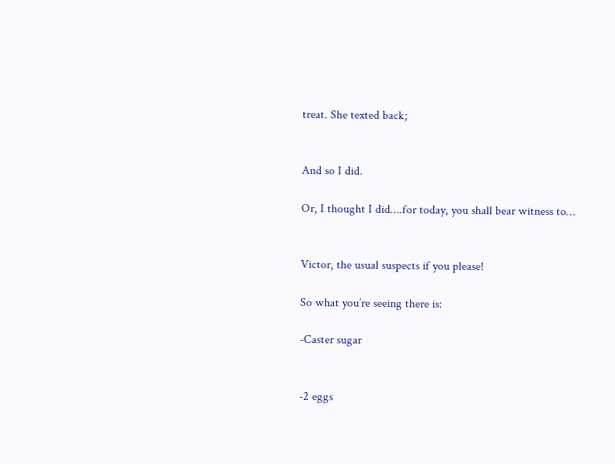treat. She texted back;


And so I did.

Or, I thought I did….for today, you shall bear witness to…


Victor, the usual suspects if you please!

So what you’re seeing there is:

-Caster sugar


-2 eggs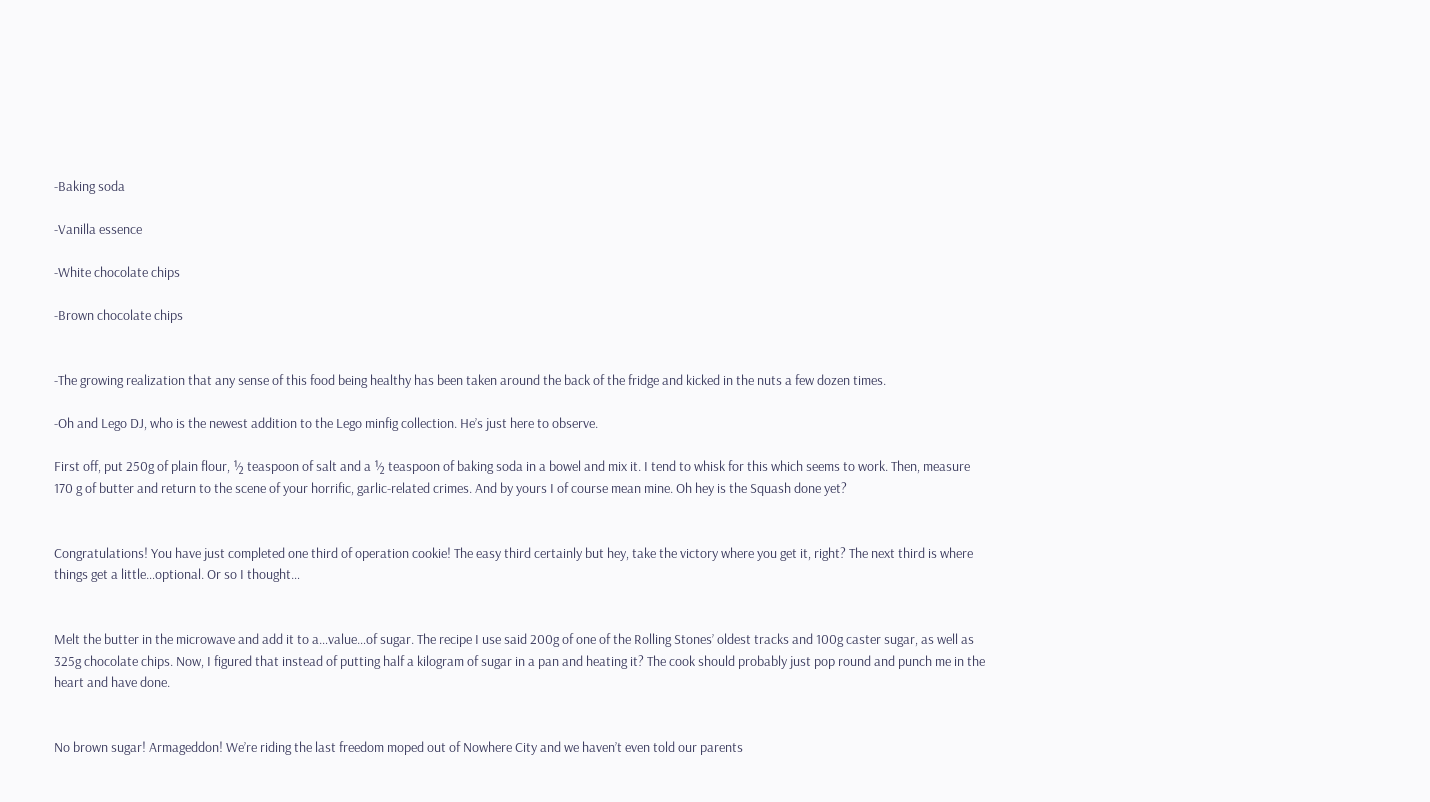-Baking soda

-Vanilla essence

-White chocolate chips

-Brown chocolate chips


-The growing realization that any sense of this food being healthy has been taken around the back of the fridge and kicked in the nuts a few dozen times.

-Oh and Lego DJ, who is the newest addition to the Lego minfig collection. He’s just here to observe.

First off, put 250g of plain flour, ½ teaspoon of salt and a ½ teaspoon of baking soda in a bowel and mix it. I tend to whisk for this which seems to work. Then, measure 170 g of butter and return to the scene of your horrific, garlic-related crimes. And by yours I of course mean mine. Oh hey is the Squash done yet?


Congratulations! You have just completed one third of operation cookie! The easy third certainly but hey, take the victory where you get it, right? The next third is where things get a little…optional. Or so I thought…


Melt the butter in the microwave and add it to a…value…of sugar. The recipe I use said 200g of one of the Rolling Stones’ oldest tracks and 100g caster sugar, as well as 325g chocolate chips. Now, I figured that instead of putting half a kilogram of sugar in a pan and heating it? The cook should probably just pop round and punch me in the heart and have done.


No brown sugar! Armageddon! We’re riding the last freedom moped out of Nowhere City and we haven’t even told our parents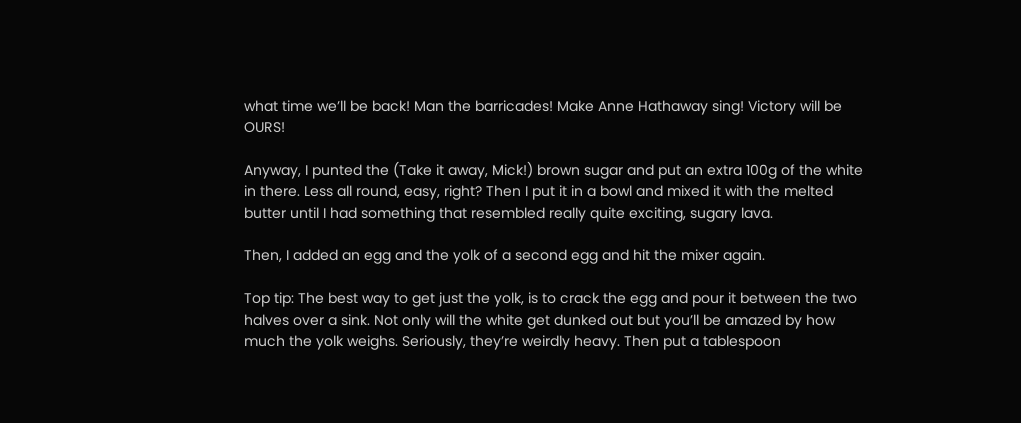what time we’ll be back! Man the barricades! Make Anne Hathaway sing! Victory will be OURS!

Anyway, I punted the (Take it away, Mick!) brown sugar and put an extra 100g of the white in there. Less all round, easy, right? Then I put it in a bowl and mixed it with the melted butter until I had something that resembled really quite exciting, sugary lava.

Then, I added an egg and the yolk of a second egg and hit the mixer again.

Top tip: The best way to get just the yolk, is to crack the egg and pour it between the two halves over a sink. Not only will the white get dunked out but you’ll be amazed by how much the yolk weighs. Seriously, they’re weirdly heavy. Then put a tablespoon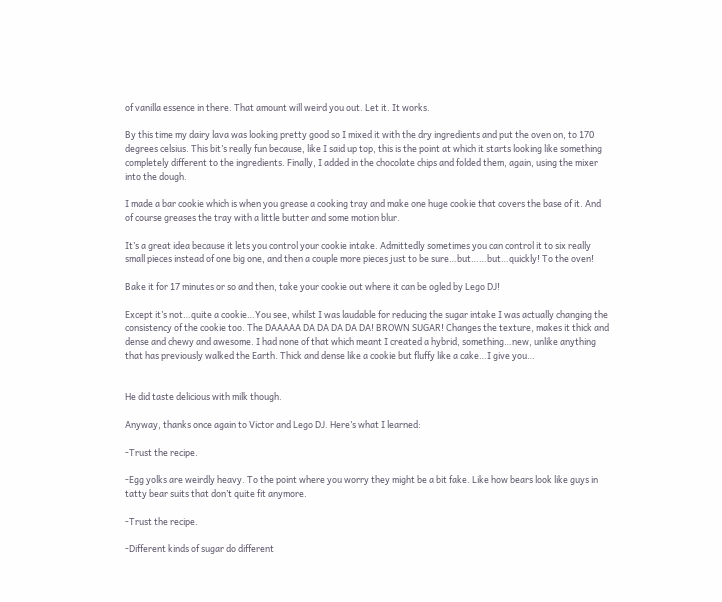of vanilla essence in there. That amount will weird you out. Let it. It works.

By this time my dairy lava was looking pretty good so I mixed it with the dry ingredients and put the oven on, to 170 degrees celsius. This bit’s really fun because, like I said up top, this is the point at which it starts looking like something completely different to the ingredients. Finally, I added in the chocolate chips and folded them, again, using the mixer into the dough.

I made a bar cookie which is when you grease a cooking tray and make one huge cookie that covers the base of it. And of course greases the tray with a little butter and some motion blur.

It’s a great idea because it lets you control your cookie intake. Admittedly sometimes you can control it to six really small pieces instead of one big one, and then a couple more pieces just to be sure…but……but…quickly! To the oven!

Bake it for 17 minutes or so and then, take your cookie out where it can be ogled by Lego DJ!

Except it’s not…quite a cookie…You see, whilst I was laudable for reducing the sugar intake I was actually changing the consistency of the cookie too. The DAAAAA DA DA DA DA DA! BROWN SUGAR! Changes the texture, makes it thick and dense and chewy and awesome. I had none of that which meant I created a hybrid, something…new, unlike anything that has previously walked the Earth. Thick and dense like a cookie but fluffy like a cake…I give you…


He did taste delicious with milk though.

Anyway, thanks once again to Victor and Lego DJ. Here’s what I learned:

-Trust the recipe.

-Egg yolks are weirdly heavy. To the point where you worry they might be a bit fake. Like how bears look like guys in tatty bear suits that don’t quite fit anymore.

-Trust the recipe.

-Different kinds of sugar do different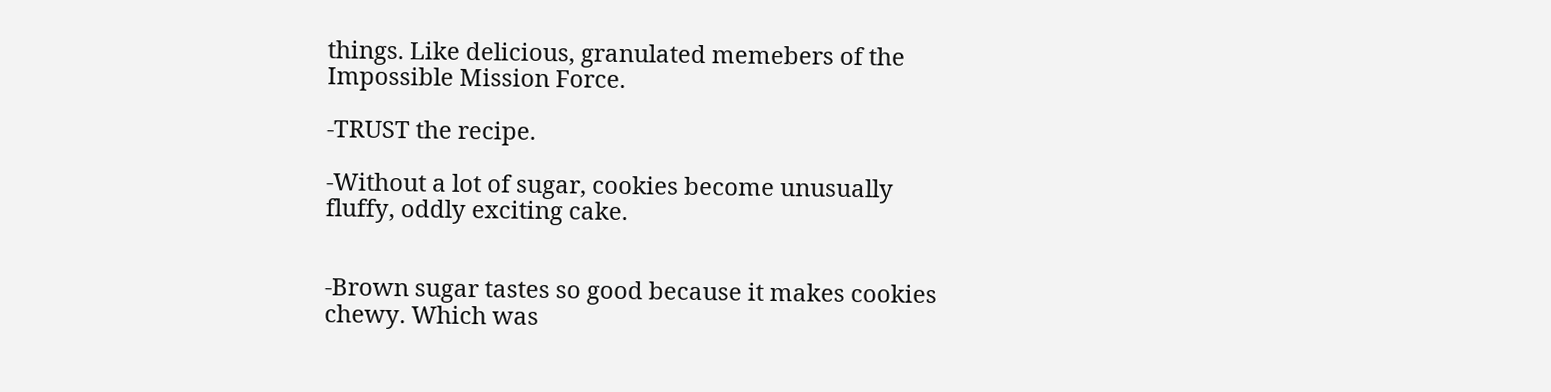things. Like delicious, granulated memebers of the Impossible Mission Force.

-TRUST the recipe.

-Without a lot of sugar, cookies become unusually fluffy, oddly exciting cake.


-Brown sugar tastes so good because it makes cookies chewy. Which was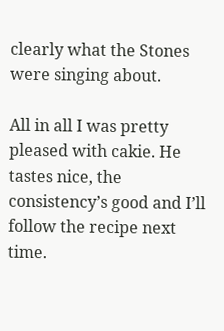clearly what the Stones were singing about.

All in all I was pretty pleased with cakie. He tastes nice, the consistency’s good and I’ll follow the recipe next time.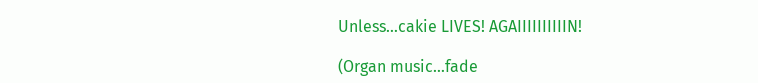Unless…cakie LIVES! AGAIIIIIIIIIIN!

(Organ music…fade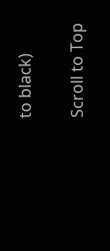to black)

Scroll to Top